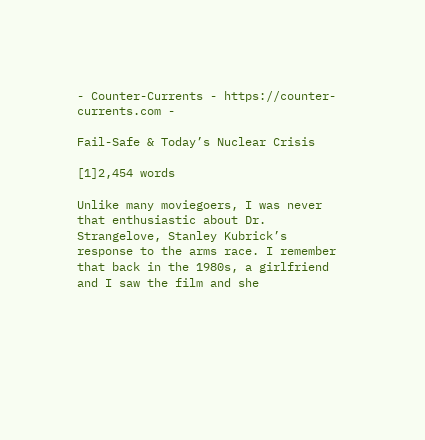- Counter-Currents - https://counter-currents.com -

Fail-Safe & Today’s Nuclear Crisis

[1]2,454 words

Unlike many moviegoers, I was never that enthusiastic about Dr. Strangelove, Stanley Kubrick’s response to the arms race. I remember that back in the 1980s, a girlfriend and I saw the film and she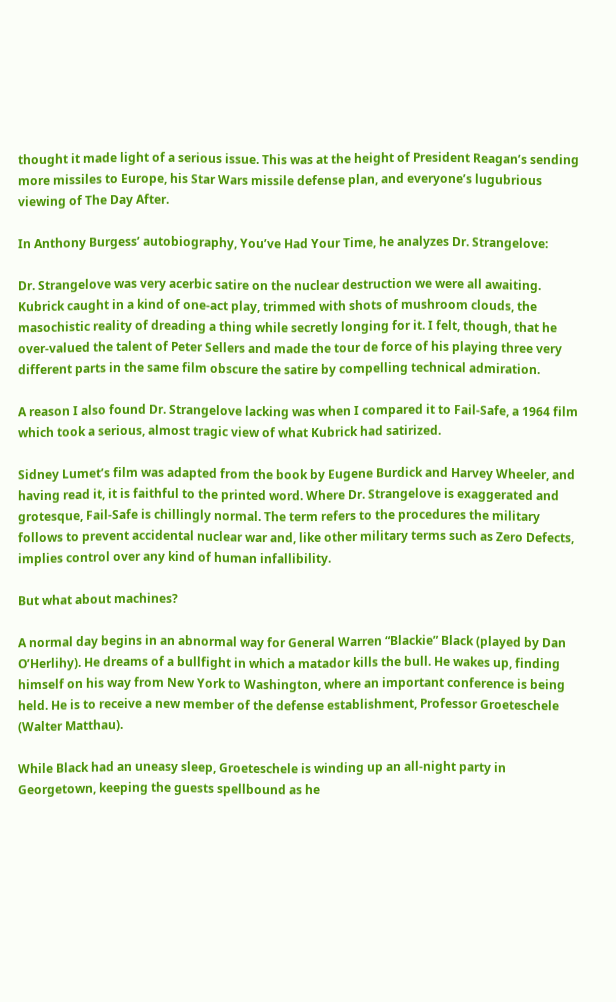thought it made light of a serious issue. This was at the height of President Reagan’s sending more missiles to Europe, his Star Wars missile defense plan, and everyone’s lugubrious viewing of The Day After.

In Anthony Burgess’ autobiography, You’ve Had Your Time, he analyzes Dr. Strangelove:

Dr. Strangelove was very acerbic satire on the nuclear destruction we were all awaiting. Kubrick caught in a kind of one-act play, trimmed with shots of mushroom clouds, the masochistic reality of dreading a thing while secretly longing for it. I felt, though, that he over-valued the talent of Peter Sellers and made the tour de force of his playing three very different parts in the same film obscure the satire by compelling technical admiration.

A reason I also found Dr. Strangelove lacking was when I compared it to Fail-Safe, a 1964 film which took a serious, almost tragic view of what Kubrick had satirized.

Sidney Lumet’s film was adapted from the book by Eugene Burdick and Harvey Wheeler, and having read it, it is faithful to the printed word. Where Dr. Strangelove is exaggerated and grotesque, Fail-Safe is chillingly normal. The term refers to the procedures the military follows to prevent accidental nuclear war and, like other military terms such as Zero Defects, implies control over any kind of human infallibility.

But what about machines?

A normal day begins in an abnormal way for General Warren “Blackie” Black (played by Dan O’Herlihy). He dreams of a bullfight in which a matador kills the bull. He wakes up, finding himself on his way from New York to Washington, where an important conference is being held. He is to receive a new member of the defense establishment, Professor Groeteschele (Walter Matthau).

While Black had an uneasy sleep, Groeteschele is winding up an all-night party in Georgetown, keeping the guests spellbound as he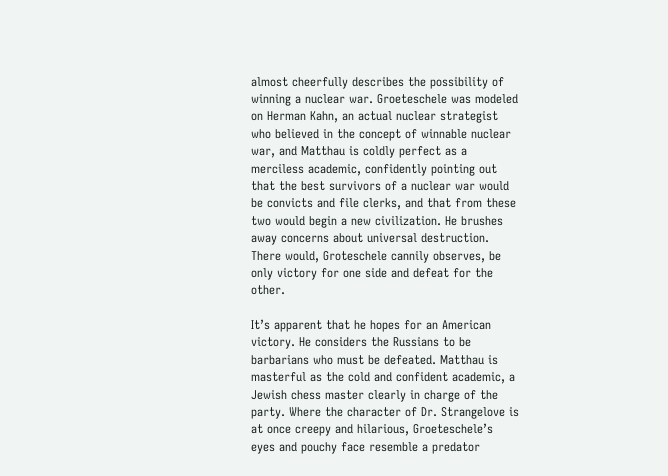almost cheerfully describes the possibility of winning a nuclear war. Groeteschele was modeled on Herman Kahn, an actual nuclear strategist who believed in the concept of winnable nuclear war, and Matthau is coldly perfect as a merciless academic, confidently pointing out that the best survivors of a nuclear war would be convicts and file clerks, and that from these two would begin a new civilization. He brushes away concerns about universal destruction. There would, Groteschele cannily observes, be only victory for one side and defeat for the other.

It’s apparent that he hopes for an American victory. He considers the Russians to be barbarians who must be defeated. Matthau is masterful as the cold and confident academic, a Jewish chess master clearly in charge of the party. Where the character of Dr. Strangelove is at once creepy and hilarious, Groeteschele’s eyes and pouchy face resemble a predator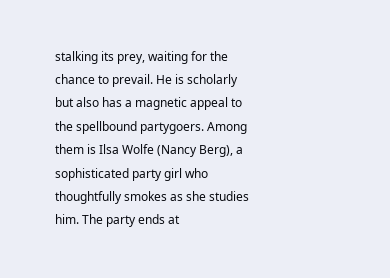stalking its prey, waiting for the chance to prevail. He is scholarly but also has a magnetic appeal to the spellbound partygoers. Among them is Ilsa Wolfe (Nancy Berg), a sophisticated party girl who thoughtfully smokes as she studies him. The party ends at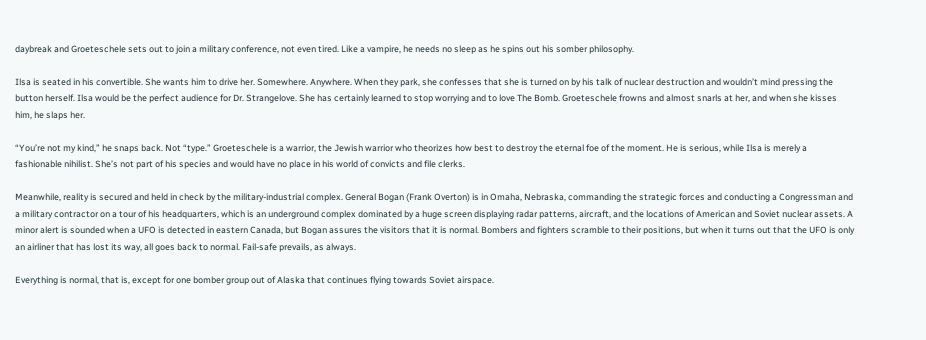daybreak and Groeteschele sets out to join a military conference, not even tired. Like a vampire, he needs no sleep as he spins out his somber philosophy.

Ilsa is seated in his convertible. She wants him to drive her. Somewhere. Anywhere. When they park, she confesses that she is turned on by his talk of nuclear destruction and wouldn’t mind pressing the button herself. Ilsa would be the perfect audience for Dr. Strangelove. She has certainly learned to stop worrying and to love The Bomb. Groeteschele frowns and almost snarls at her, and when she kisses him, he slaps her.

“You’re not my kind,” he snaps back. Not “type.” Groeteschele is a warrior, the Jewish warrior who theorizes how best to destroy the eternal foe of the moment. He is serious, while Ilsa is merely a fashionable nihilist. She’s not part of his species and would have no place in his world of convicts and file clerks.

Meanwhile, reality is secured and held in check by the military-industrial complex. General Bogan (Frank Overton) is in Omaha, Nebraska, commanding the strategic forces and conducting a Congressman and a military contractor on a tour of his headquarters, which is an underground complex dominated by a huge screen displaying radar patterns, aircraft, and the locations of American and Soviet nuclear assets. A minor alert is sounded when a UFO is detected in eastern Canada, but Bogan assures the visitors that it is normal. Bombers and fighters scramble to their positions, but when it turns out that the UFO is only an airliner that has lost its way, all goes back to normal. Fail-safe prevails, as always.

Everything is normal, that is, except for one bomber group out of Alaska that continues flying towards Soviet airspace.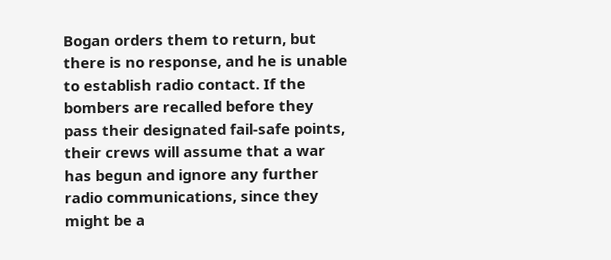Bogan orders them to return, but there is no response, and he is unable to establish radio contact. If the bombers are recalled before they pass their designated fail-safe points, their crews will assume that a war has begun and ignore any further radio communications, since they might be a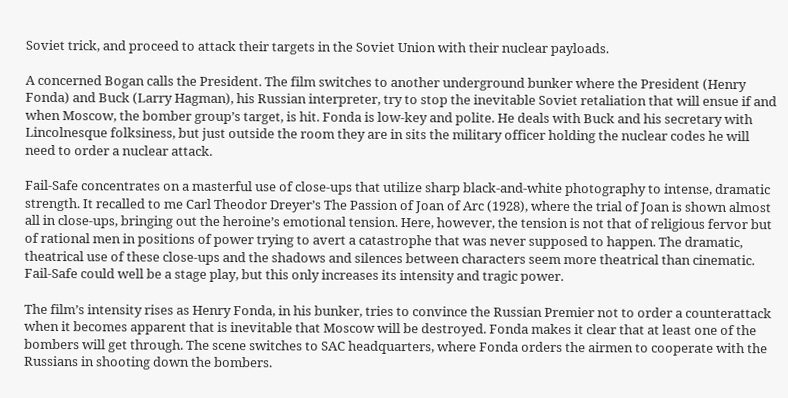Soviet trick, and proceed to attack their targets in the Soviet Union with their nuclear payloads.

A concerned Bogan calls the President. The film switches to another underground bunker where the President (Henry Fonda) and Buck (Larry Hagman), his Russian interpreter, try to stop the inevitable Soviet retaliation that will ensue if and when Moscow, the bomber group’s target, is hit. Fonda is low-key and polite. He deals with Buck and his secretary with Lincolnesque folksiness, but just outside the room they are in sits the military officer holding the nuclear codes he will need to order a nuclear attack.

Fail-Safe concentrates on a masterful use of close-ups that utilize sharp black-and-white photography to intense, dramatic strength. It recalled to me Carl Theodor Dreyer’s The Passion of Joan of Arc (1928), where the trial of Joan is shown almost all in close-ups, bringing out the heroine’s emotional tension. Here, however, the tension is not that of religious fervor but of rational men in positions of power trying to avert a catastrophe that was never supposed to happen. The dramatic, theatrical use of these close-ups and the shadows and silences between characters seem more theatrical than cinematic. Fail-Safe could well be a stage play, but this only increases its intensity and tragic power.

The film’s intensity rises as Henry Fonda, in his bunker, tries to convince the Russian Premier not to order a counterattack when it becomes apparent that is inevitable that Moscow will be destroyed. Fonda makes it clear that at least one of the bombers will get through. The scene switches to SAC headquarters, where Fonda orders the airmen to cooperate with the Russians in shooting down the bombers.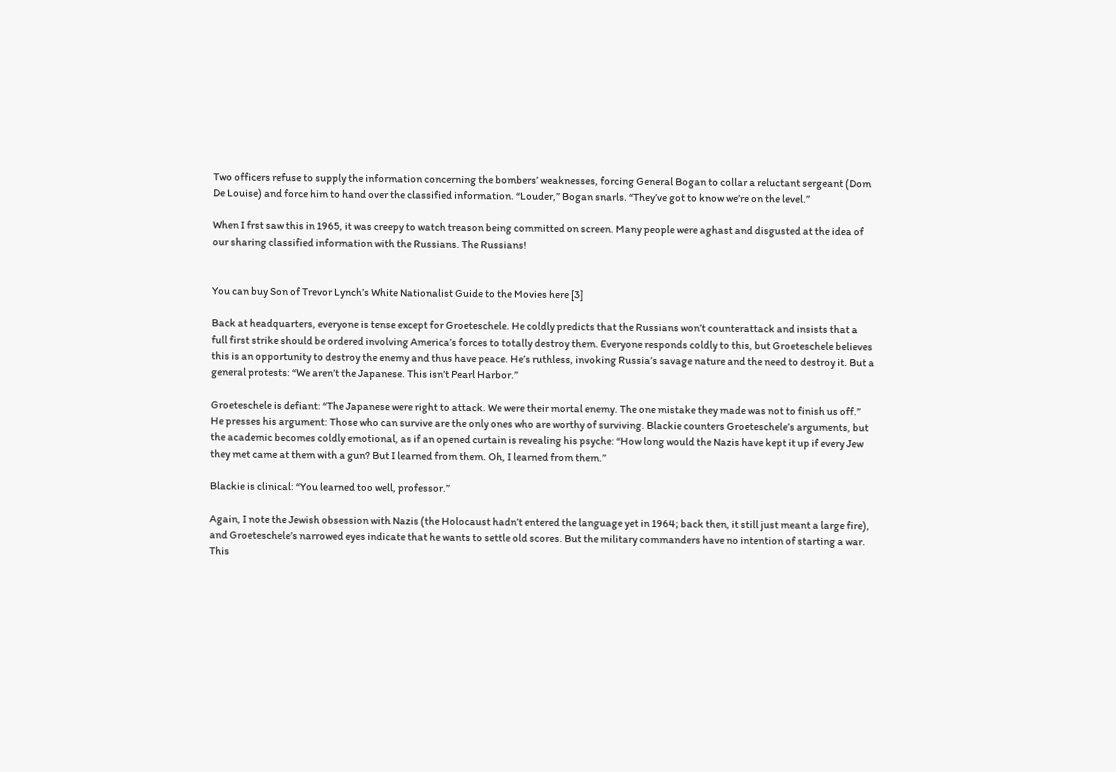Two officers refuse to supply the information concerning the bombers’ weaknesses, forcing General Bogan to collar a reluctant sergeant (Dom De Louise) and force him to hand over the classified information. “Louder,” Bogan snarls. “They’ve got to know we’re on the level.”

When I frst saw this in 1965, it was creepy to watch treason being committed on screen. Many people were aghast and disgusted at the idea of our sharing classified information with the Russians. The Russians!


You can buy Son of Trevor Lynch’s White Nationalist Guide to the Movies here [3]

Back at headquarters, everyone is tense except for Groeteschele. He coldly predicts that the Russians won’t counterattack and insists that a full first strike should be ordered involving America’s forces to totally destroy them. Everyone responds coldly to this, but Groeteschele believes this is an opportunity to destroy the enemy and thus have peace. He’s ruthless, invoking Russia’s savage nature and the need to destroy it. But a general protests: “We aren’t the Japanese. This isn’t Pearl Harbor.”

Groeteschele is defiant: “The Japanese were right to attack. We were their mortal enemy. The one mistake they made was not to finish us off.” He presses his argument: Those who can survive are the only ones who are worthy of surviving. Blackie counters Groeteschele’s arguments, but the academic becomes coldly emotional, as if an opened curtain is revealing his psyche: “How long would the Nazis have kept it up if every Jew they met came at them with a gun? But I learned from them. Oh, I learned from them.”

Blackie is clinical: “You learned too well, professor.”

Again, I note the Jewish obsession with Nazis (the Holocaust hadn’t entered the language yet in 1964; back then, it still just meant a large fire), and Groeteschele’s narrowed eyes indicate that he wants to settle old scores. But the military commanders have no intention of starting a war. This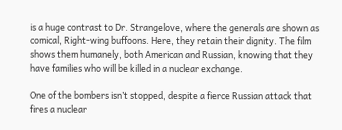is a huge contrast to Dr. Strangelove, where the generals are shown as comical, Right-wing buffoons. Here, they retain their dignity. The film shows them humanely, both American and Russian, knowing that they have families who will be killed in a nuclear exchange.

One of the bombers isn’t stopped, despite a fierce Russian attack that fires a nuclear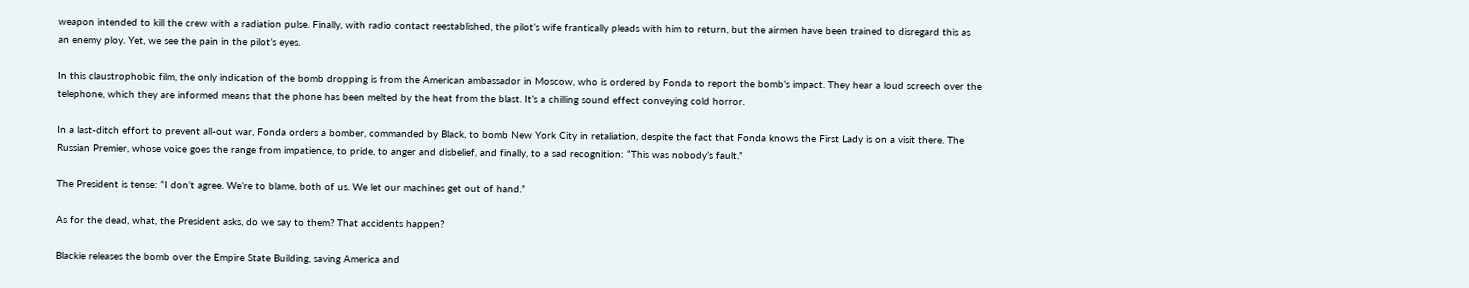weapon intended to kill the crew with a radiation pulse. Finally, with radio contact reestablished, the pilot’s wife frantically pleads with him to return, but the airmen have been trained to disregard this as an enemy ploy. Yet, we see the pain in the pilot’s eyes.

In this claustrophobic film, the only indication of the bomb dropping is from the American ambassador in Moscow, who is ordered by Fonda to report the bomb’s impact. They hear a loud screech over the telephone, which they are informed means that the phone has been melted by the heat from the blast. It’s a chilling sound effect conveying cold horror.

In a last-ditch effort to prevent all-out war, Fonda orders a bomber, commanded by Black, to bomb New York City in retaliation, despite the fact that Fonda knows the First Lady is on a visit there. The Russian Premier, whose voice goes the range from impatience, to pride, to anger and disbelief, and finally, to a sad recognition: “This was nobody’s fault.”

The President is tense: “I don’t agree. We’re to blame, both of us. We let our machines get out of hand.”

As for the dead, what, the President asks, do we say to them? That accidents happen?

Blackie releases the bomb over the Empire State Building, saving America and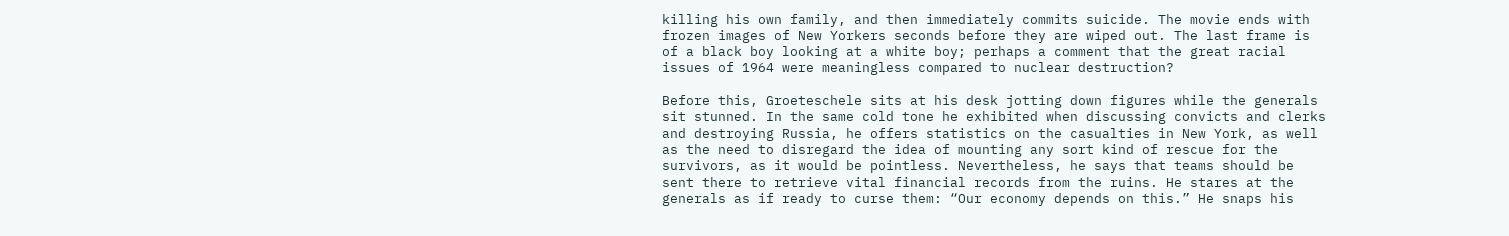killing his own family, and then immediately commits suicide. The movie ends with frozen images of New Yorkers seconds before they are wiped out. The last frame is of a black boy looking at a white boy; perhaps a comment that the great racial issues of 1964 were meaningless compared to nuclear destruction?

Before this, Groeteschele sits at his desk jotting down figures while the generals sit stunned. In the same cold tone he exhibited when discussing convicts and clerks and destroying Russia, he offers statistics on the casualties in New York, as well as the need to disregard the idea of mounting any sort kind of rescue for the survivors, as it would be pointless. Nevertheless, he says that teams should be sent there to retrieve vital financial records from the ruins. He stares at the generals as if ready to curse them: “Our economy depends on this.” He snaps his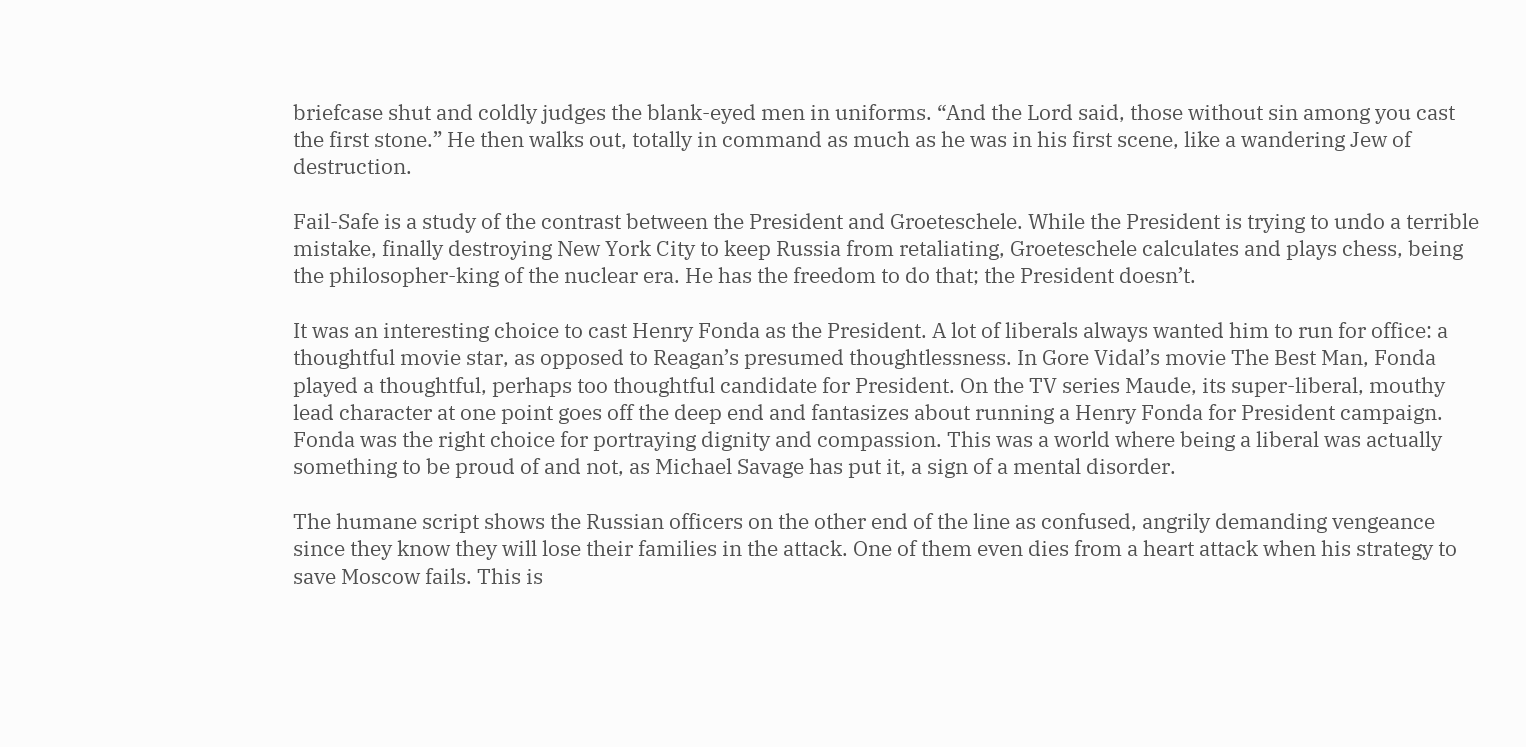briefcase shut and coldly judges the blank-eyed men in uniforms. “And the Lord said, those without sin among you cast the first stone.” He then walks out, totally in command as much as he was in his first scene, like a wandering Jew of destruction.

Fail-Safe is a study of the contrast between the President and Groeteschele. While the President is trying to undo a terrible mistake, finally destroying New York City to keep Russia from retaliating, Groeteschele calculates and plays chess, being the philosopher-king of the nuclear era. He has the freedom to do that; the President doesn’t.

It was an interesting choice to cast Henry Fonda as the President. A lot of liberals always wanted him to run for office: a thoughtful movie star, as opposed to Reagan’s presumed thoughtlessness. In Gore Vidal’s movie The Best Man, Fonda played a thoughtful, perhaps too thoughtful candidate for President. On the TV series Maude, its super-liberal, mouthy lead character at one point goes off the deep end and fantasizes about running a Henry Fonda for President campaign. Fonda was the right choice for portraying dignity and compassion. This was a world where being a liberal was actually something to be proud of and not, as Michael Savage has put it, a sign of a mental disorder.

The humane script shows the Russian officers on the other end of the line as confused, angrily demanding vengeance since they know they will lose their families in the attack. One of them even dies from a heart attack when his strategy to save Moscow fails. This is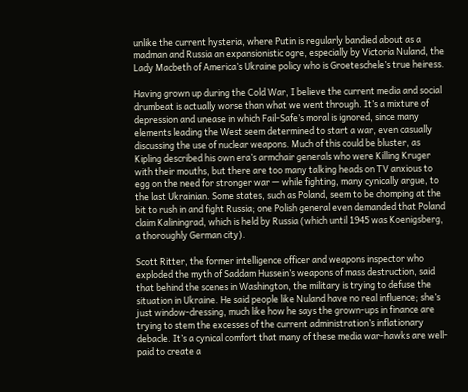unlike the current hysteria, where Putin is regularly bandied about as a madman and Russia an expansionistic ogre, especially by Victoria Nuland, the Lady Macbeth of America’s Ukraine policy who is Groeteschele’s true heiress.

Having grown up during the Cold War, I believe the current media and social drumbeat is actually worse than what we went through. It’s a mixture of depression and unease in which Fail-Safe’s moral is ignored, since many elements leading the West seem determined to start a war, even casually discussing the use of nuclear weapons. Much of this could be bluster, as Kipling described his own era’s armchair generals who were Killing Kruger with their mouths, but there are too many talking heads on TV anxious to egg on the need for stronger war — while fighting, many cynically argue, to the last Ukrainian. Some states, such as Poland, seem to be chomping at the bit to rush in and fight Russia; one Polish general even demanded that Poland claim Kaliningrad, which is held by Russia (which until 1945 was Koenigsberg, a thoroughly German city).

Scott Ritter, the former intelligence officer and weapons inspector who exploded the myth of Saddam Hussein’s weapons of mass destruction, said that behind the scenes in Washington, the military is trying to defuse the situation in Ukraine. He said people like Nuland have no real influence; she’s just window-dressing, much like how he says the grown-ups in finance are trying to stem the excesses of the current administration’s inflationary debacle. It’s a cynical comfort that many of these media war-hawks are well-paid to create a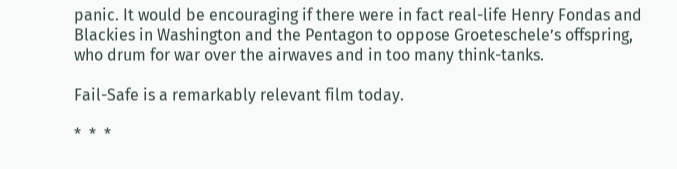panic. It would be encouraging if there were in fact real-life Henry Fondas and Blackies in Washington and the Pentagon to oppose Groeteschele’s offspring, who drum for war over the airwaves and in too many think-tanks.

Fail-Safe is a remarkably relevant film today.

*  *  *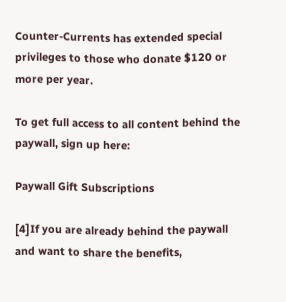Counter-Currents has extended special privileges to those who donate $120 or more per year.

To get full access to all content behind the paywall, sign up here:

Paywall Gift Subscriptions

[4]If you are already behind the paywall and want to share the benefits,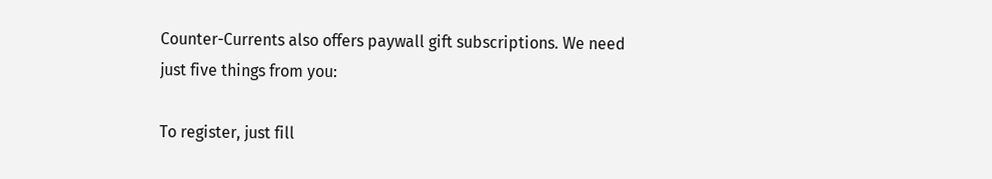Counter-Currents also offers paywall gift subscriptions. We need just five things from you:

To register, just fill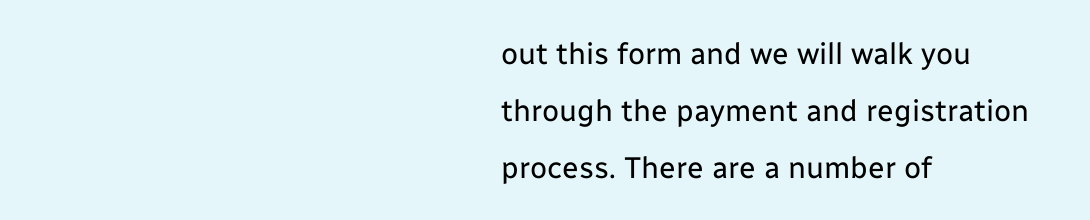out this form and we will walk you through the payment and registration process. There are a number of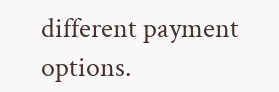different payment options.